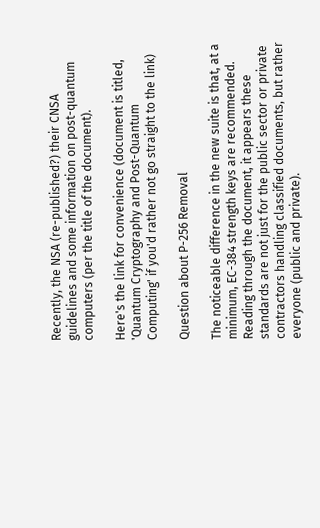Recently, the NSA (re-published?) their CNSA guidelines and some information on post-quantum computers (per the title of the document).

Here's the link for convenience (document is titled, 'Quantum Cryptography and Post-Quantum Computing' if you'd rather not go straight to the link)

Question about P-256 Removal

The noticeable difference in the new suite is that, at a minimum, EC-384 strength keys are recommended. Reading through the document, it appears these standards are not just for the public sector or private contractors handling classified documents, but rather everyone (public and private).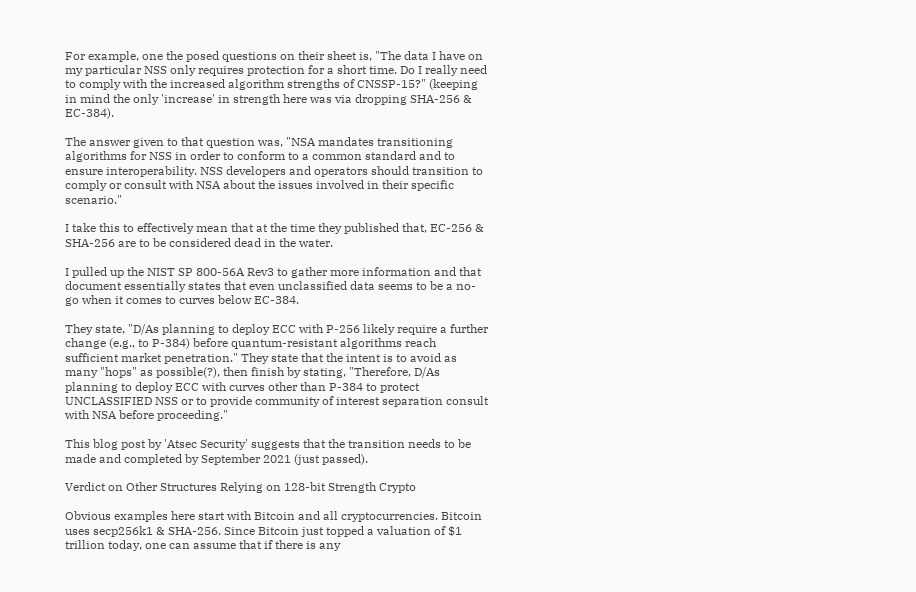For example, one the posed questions on their sheet is, "The data I have on my particular NSS only requires protection for a short time. Do I really need to comply with the increased algorithm strengths of CNSSP-15?" (keeping in mind the only 'increase' in strength here was via dropping SHA-256 & EC-384).

The answer given to that question was, "NSA mandates transitioning algorithms for NSS in order to conform to a common standard and to ensure interoperability. NSS developers and operators should transition to comply or consult with NSA about the issues involved in their specific scenario."

I take this to effectively mean that at the time they published that, EC-256 & SHA-256 are to be considered dead in the water.

I pulled up the NIST SP 800-56A Rev3 to gather more information and that document essentially states that even unclassified data seems to be a no-go when it comes to curves below EC-384.

They state, "D/As planning to deploy ECC with P-256 likely require a further change (e.g., to P-384) before quantum-resistant algorithms reach sufficient market penetration." They state that the intent is to avoid as many "hops" as possible(?), then finish by stating, "Therefore, D/As planning to deploy ECC with curves other than P-384 to protect UNCLASSIFIED NSS or to provide community of interest separation consult with NSA before proceeding."

This blog post by 'Atsec Security' suggests that the transition needs to be made and completed by September 2021 (just passed).

Verdict on Other Structures Relying on 128-bit Strength Crypto

Obvious examples here start with Bitcoin and all cryptocurrencies. Bitcoin uses secp256k1 & SHA-256. Since Bitcoin just topped a valuation of $1 trillion today, one can assume that if there is any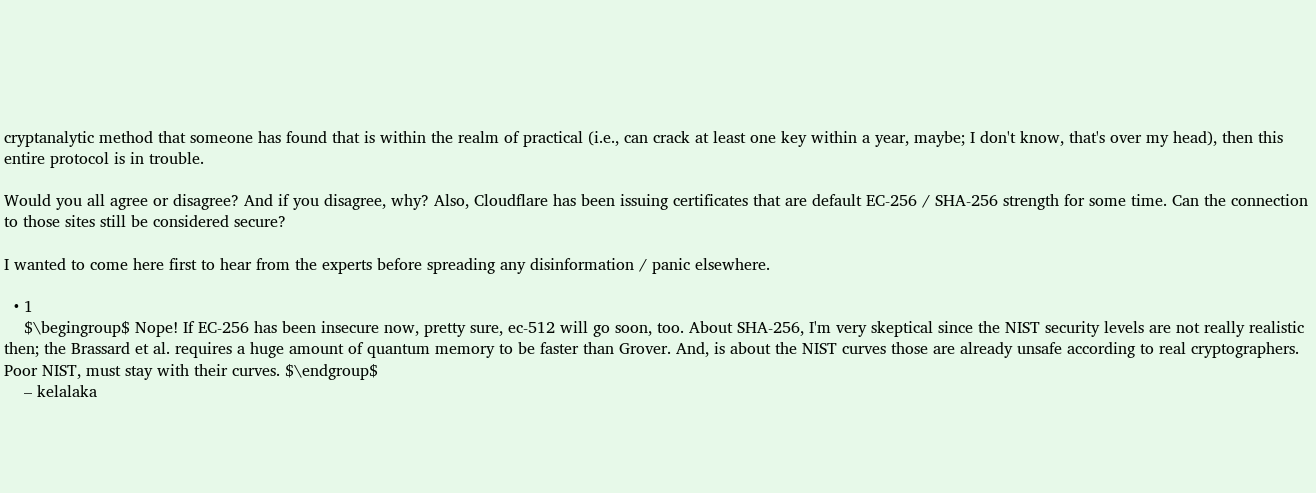cryptanalytic method that someone has found that is within the realm of practical (i.e., can crack at least one key within a year, maybe; I don't know, that's over my head), then this entire protocol is in trouble.

Would you all agree or disagree? And if you disagree, why? Also, Cloudflare has been issuing certificates that are default EC-256 / SHA-256 strength for some time. Can the connection to those sites still be considered secure?

I wanted to come here first to hear from the experts before spreading any disinformation / panic elsewhere.

  • 1
    $\begingroup$ Nope! If EC-256 has been insecure now, pretty sure, ec-512 will go soon, too. About SHA-256, I'm very skeptical since the NIST security levels are not really realistic then; the Brassard et al. requires a huge amount of quantum memory to be faster than Grover. And, is about the NIST curves those are already unsafe according to real cryptographers. Poor NIST, must stay with their curves. $\endgroup$
    – kelalaka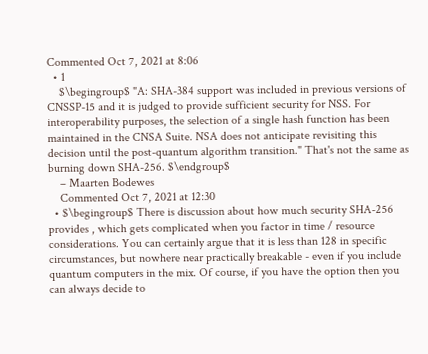Commented Oct 7, 2021 at 8:06
  • 1
    $\begingroup$ "A: SHA-384 support was included in previous versions of CNSSP-15 and it is judged to provide sufficient security for NSS. For interoperability purposes, the selection of a single hash function has been maintained in the CNSA Suite. NSA does not anticipate revisiting this decision until the post-quantum algorithm transition." That's not the same as burning down SHA-256. $\endgroup$
    – Maarten Bodewes
    Commented Oct 7, 2021 at 12:30
  • $\begingroup$ There is discussion about how much security SHA-256 provides , which gets complicated when you factor in time / resource considerations. You can certainly argue that it is less than 128 in specific circumstances, but nowhere near practically breakable - even if you include quantum computers in the mix. Of course, if you have the option then you can always decide to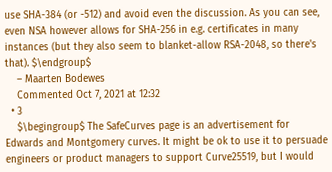use SHA-384 (or -512) and avoid even the discussion. As you can see, even NSA however allows for SHA-256 in e.g. certificates in many instances (but they also seem to blanket-allow RSA-2048, so there's that). $\endgroup$
    – Maarten Bodewes
    Commented Oct 7, 2021 at 12:32
  • 3
    $\begingroup$ The SafeCurves page is an advertisement for Edwards and Montgomery curves. It might be ok to use it to persuade engineers or product managers to support Curve25519, but I would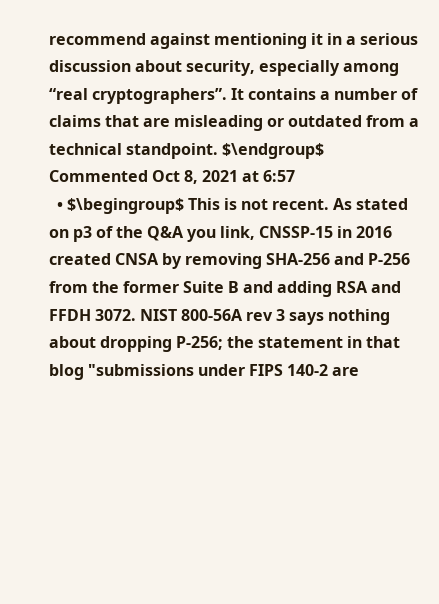recommend against mentioning it in a serious discussion about security, especially among “real cryptographers”. It contains a number of claims that are misleading or outdated from a technical standpoint. $\endgroup$ Commented Oct 8, 2021 at 6:57
  • $\begingroup$ This is not recent. As stated on p3 of the Q&A you link, CNSSP-15 in 2016 created CNSA by removing SHA-256 and P-256 from the former Suite B and adding RSA and FFDH 3072. NIST 800-56A rev 3 says nothing about dropping P-256; the statement in that blog "submissions under FIPS 140-2 are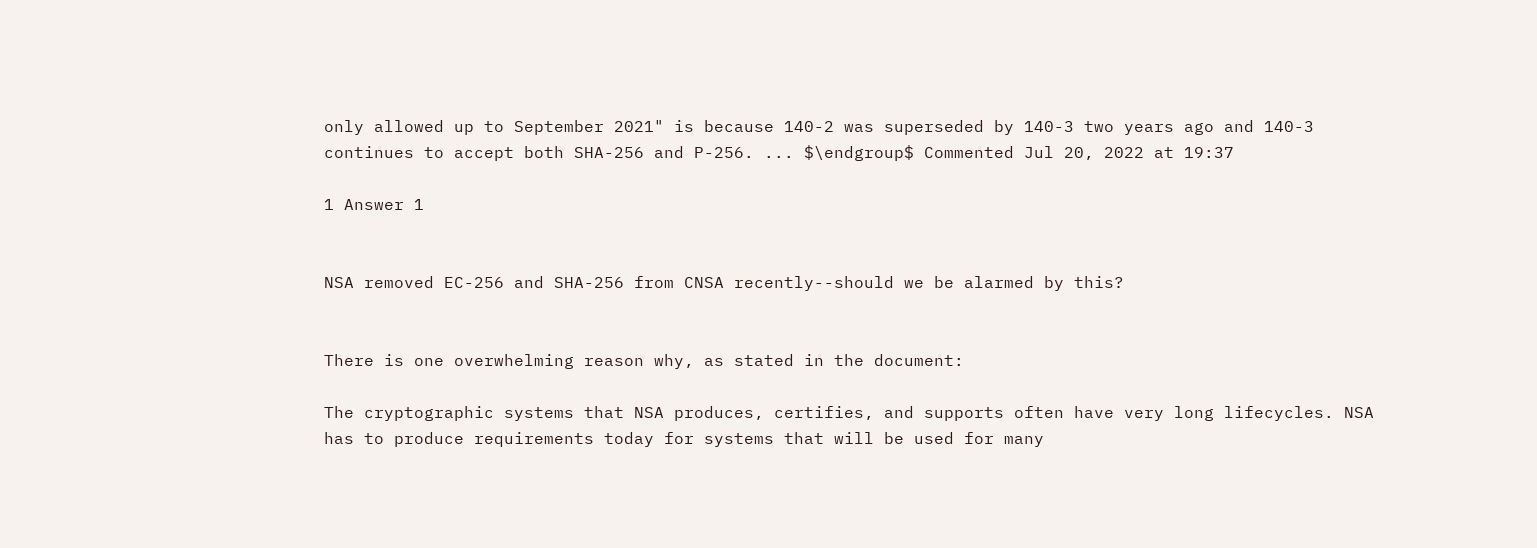only allowed up to September 2021" is because 140-2 was superseded by 140-3 two years ago and 140-3 continues to accept both SHA-256 and P-256. ... $\endgroup$ Commented Jul 20, 2022 at 19:37

1 Answer 1


NSA removed EC-256 and SHA-256 from CNSA recently--should we be alarmed by this?


There is one overwhelming reason why, as stated in the document:

The cryptographic systems that NSA produces, certifies, and supports often have very long lifecycles. NSA has to produce requirements today for systems that will be used for many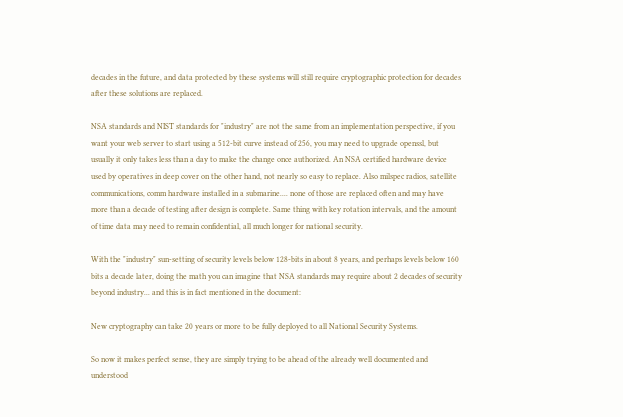decades in the future, and data protected by these systems will still require cryptographic protection for decades after these solutions are replaced.

NSA standards and NIST standards for "industry" are not the same from an implementation perspective, if you want your web server to start using a 512-bit curve instead of 256, you may need to upgrade openssl, but usually it only takes less than a day to make the change once authorized. An NSA certified hardware device used by operatives in deep cover on the other hand, not nearly so easy to replace. Also milspec radios, satellite communications, comm hardware installed in a submarine.... none of those are replaced often and may have more than a decade of testing after design is complete. Same thing with key rotation intervals, and the amount of time data may need to remain confidential, all much longer for national security.

With the "industry" sun-setting of security levels below 128-bits in about 8 years, and perhaps levels below 160 bits a decade later, doing the math you can imagine that NSA standards may require about 2 decades of security beyond industry... and this is in fact mentioned in the document:

New cryptography can take 20 years or more to be fully deployed to all National Security Systems.

So now it makes perfect sense, they are simply trying to be ahead of the already well documented and understood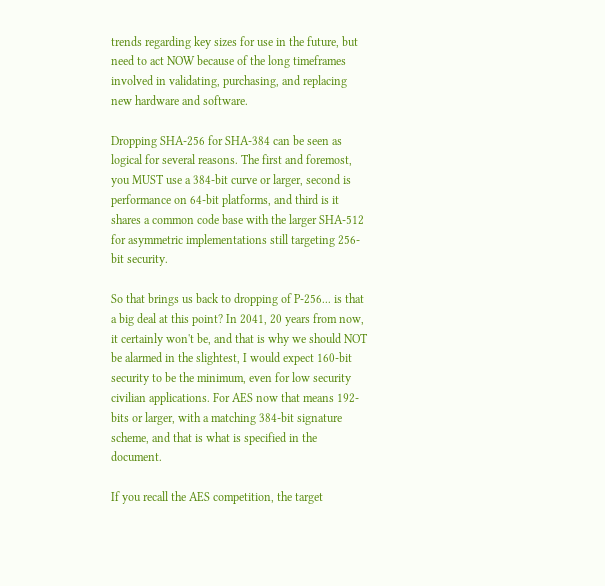trends regarding key sizes for use in the future, but need to act NOW because of the long timeframes involved in validating, purchasing, and replacing new hardware and software.

Dropping SHA-256 for SHA-384 can be seen as logical for several reasons. The first and foremost, you MUST use a 384-bit curve or larger, second is performance on 64-bit platforms, and third is it shares a common code base with the larger SHA-512 for asymmetric implementations still targeting 256-bit security.

So that brings us back to dropping of P-256... is that a big deal at this point? In 2041, 20 years from now, it certainly won't be, and that is why we should NOT be alarmed in the slightest, I would expect 160-bit security to be the minimum, even for low security civilian applications. For AES now that means 192-bits or larger, with a matching 384-bit signature scheme, and that is what is specified in the document.

If you recall the AES competition, the target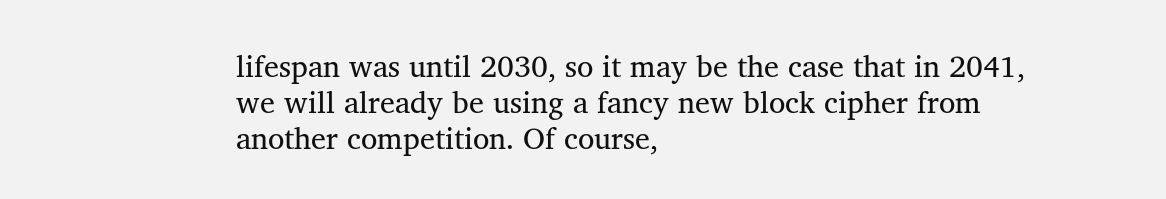lifespan was until 2030, so it may be the case that in 2041, we will already be using a fancy new block cipher from another competition. Of course,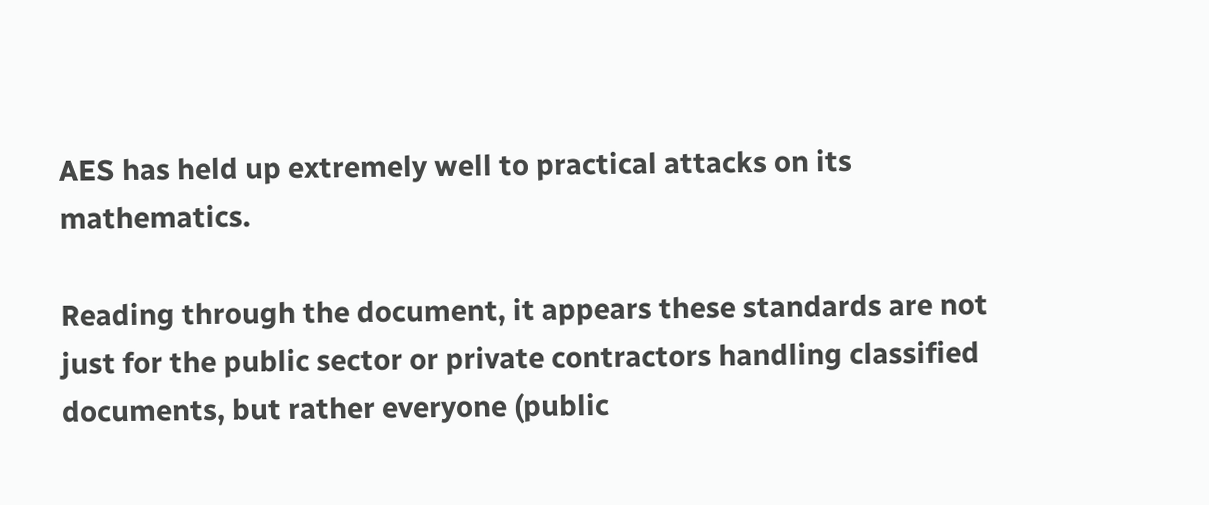AES has held up extremely well to practical attacks on its mathematics.

Reading through the document, it appears these standards are not just for the public sector or private contractors handling classified documents, but rather everyone (public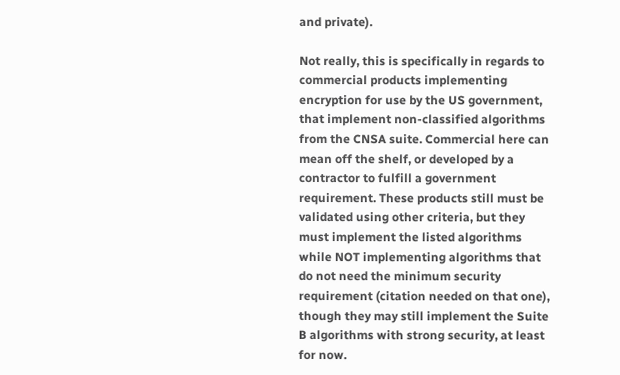and private).

Not really, this is specifically in regards to commercial products implementing encryption for use by the US government, that implement non-classified algorithms from the CNSA suite. Commercial here can mean off the shelf, or developed by a contractor to fulfill a government requirement. These products still must be validated using other criteria, but they must implement the listed algorithms while NOT implementing algorithms that do not need the minimum security requirement (citation needed on that one), though they may still implement the Suite B algorithms with strong security, at least for now.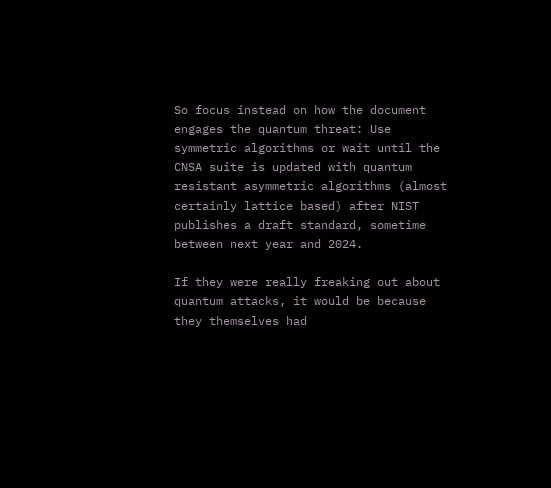So focus instead on how the document engages the quantum threat: Use symmetric algorithms or wait until the CNSA suite is updated with quantum resistant asymmetric algorithms (almost certainly lattice based) after NIST publishes a draft standard, sometime between next year and 2024.

If they were really freaking out about quantum attacks, it would be because they themselves had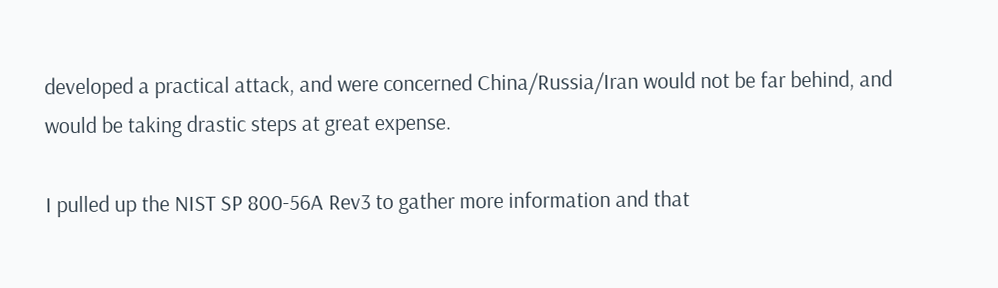developed a practical attack, and were concerned China/Russia/Iran would not be far behind, and would be taking drastic steps at great expense.

I pulled up the NIST SP 800-56A Rev3 to gather more information and that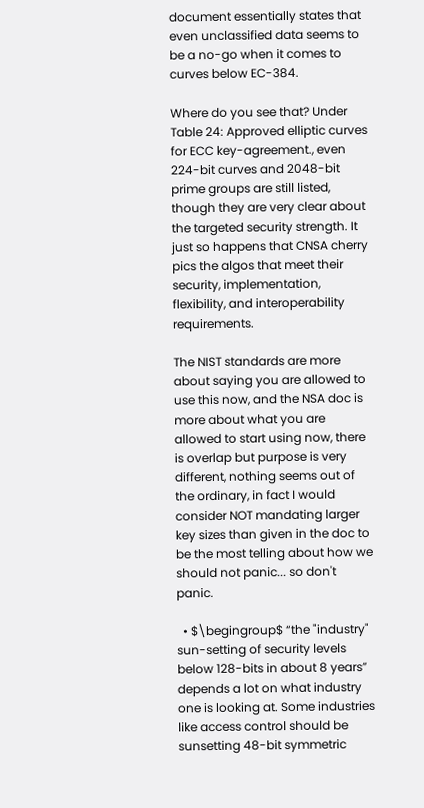document essentially states that even unclassified data seems to be a no-go when it comes to curves below EC-384.

Where do you see that? Under Table 24: Approved elliptic curves for ECC key-agreement., even 224-bit curves and 2048-bit prime groups are still listed, though they are very clear about the targeted security strength. It just so happens that CNSA cherry pics the algos that meet their security, implementation, flexibility, and interoperability requirements.

The NIST standards are more about saying you are allowed to use this now, and the NSA doc is more about what you are allowed to start using now, there is overlap but purpose is very different, nothing seems out of the ordinary, in fact I would consider NOT mandating larger key sizes than given in the doc to be the most telling about how we should not panic... so don't panic.

  • $\begingroup$ “the "industry" sun-setting of security levels below 128-bits in about 8 years” depends a lot on what industry one is looking at. Some industries like access control should be sunsetting 48-bit symmetric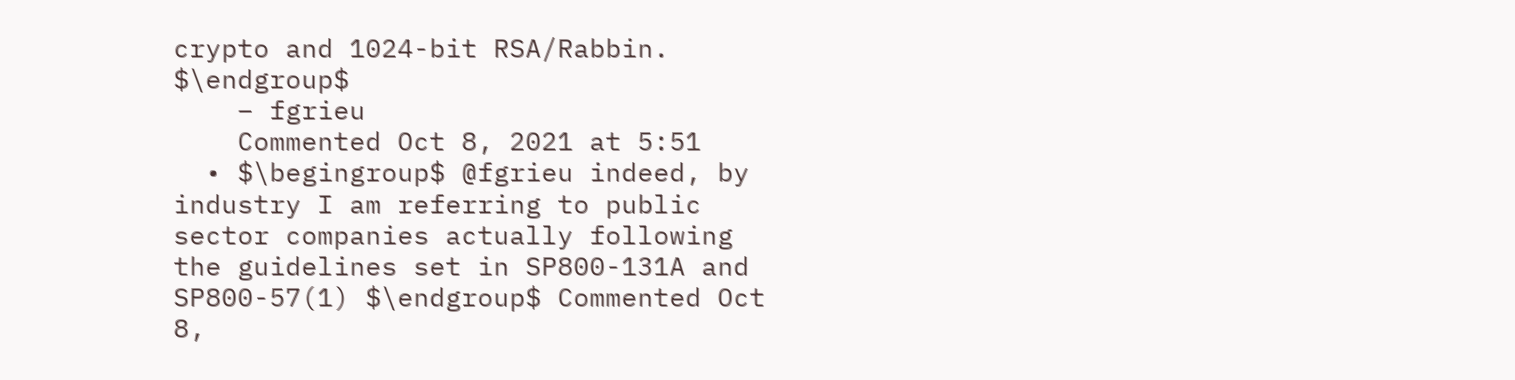crypto and 1024-bit RSA/Rabbin. $\endgroup$
    – fgrieu
    Commented Oct 8, 2021 at 5:51
  • $\begingroup$ @fgrieu indeed, by industry I am referring to public sector companies actually following the guidelines set in SP800-131A and SP800-57(1) $\endgroup$ Commented Oct 8,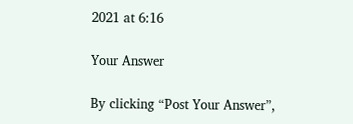2021 at 6:16

Your Answer

By clicking “Post Your Answer”,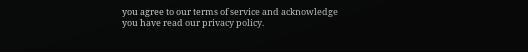you agree to our terms of service and acknowledge you have read our privacy policy.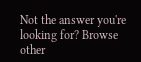Not the answer you're looking for? Browse other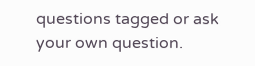questions tagged or ask your own question.